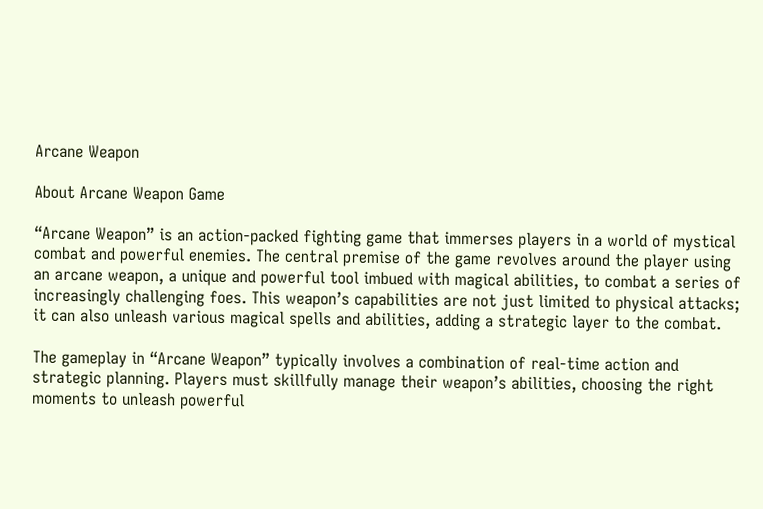Arcane Weapon

About Arcane Weapon Game

“Arcane Weapon” is an action-packed fighting game that immerses players in a world of mystical combat and powerful enemies. The central premise of the game revolves around the player using an arcane weapon, a unique and powerful tool imbued with magical abilities, to combat a series of increasingly challenging foes. This weapon’s capabilities are not just limited to physical attacks; it can also unleash various magical spells and abilities, adding a strategic layer to the combat.

The gameplay in “Arcane Weapon” typically involves a combination of real-time action and strategic planning. Players must skillfully manage their weapon’s abilities, choosing the right moments to unleash powerful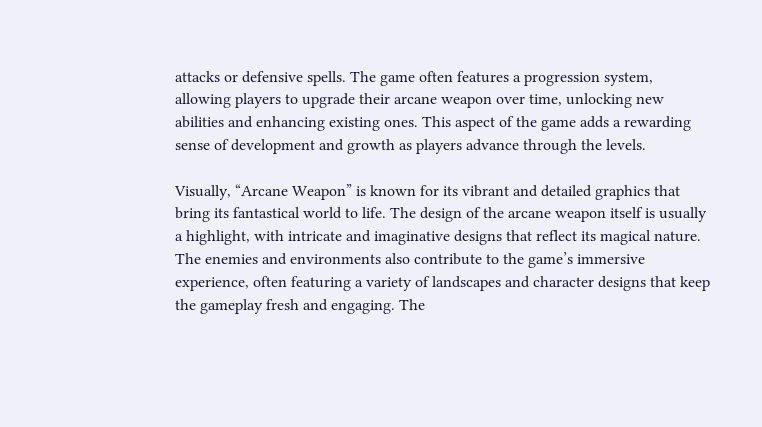attacks or defensive spells. The game often features a progression system, allowing players to upgrade their arcane weapon over time, unlocking new abilities and enhancing existing ones. This aspect of the game adds a rewarding sense of development and growth as players advance through the levels.

Visually, “Arcane Weapon” is known for its vibrant and detailed graphics that bring its fantastical world to life. The design of the arcane weapon itself is usually a highlight, with intricate and imaginative designs that reflect its magical nature. The enemies and environments also contribute to the game’s immersive experience, often featuring a variety of landscapes and character designs that keep the gameplay fresh and engaging. The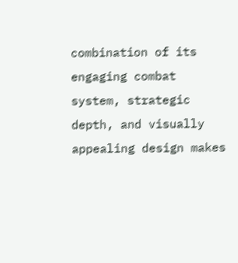combination of its engaging combat system, strategic depth, and visually appealing design makes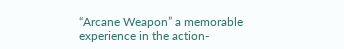“Arcane Weapon” a memorable experience in the action-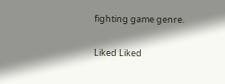fighting game genre.

Liked Liked